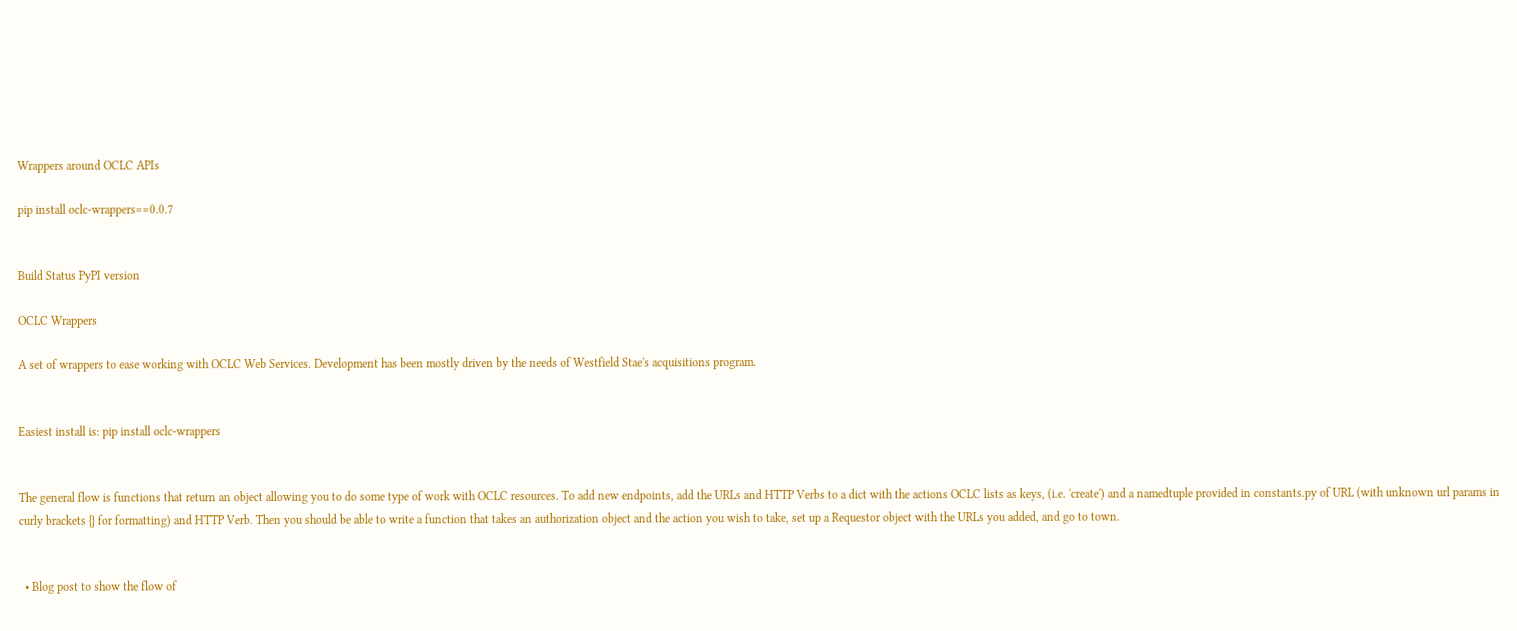Wrappers around OCLC APIs

pip install oclc-wrappers==0.0.7


Build Status PyPI version

OCLC Wrappers

A set of wrappers to ease working with OCLC Web Services. Development has been mostly driven by the needs of Westfield Stae's acquisitions program.


Easiest install is: pip install oclc-wrappers


The general flow is functions that return an object allowing you to do some type of work with OCLC resources. To add new endpoints, add the URLs and HTTP Verbs to a dict with the actions OCLC lists as keys, (i.e. 'create') and a namedtuple provided in constants.py of URL (with unknown url params in curly brackets {} for formatting) and HTTP Verb. Then you should be able to write a function that takes an authorization object and the action you wish to take, set up a Requestor object with the URLs you added, and go to town.


  • Blog post to show the flow of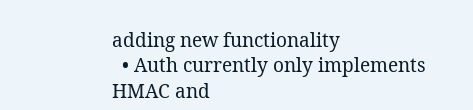adding new functionality
  • Auth currently only implements HMAC and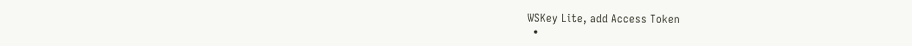WSKey Lite, add Access Token
  •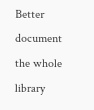Better document the whole library